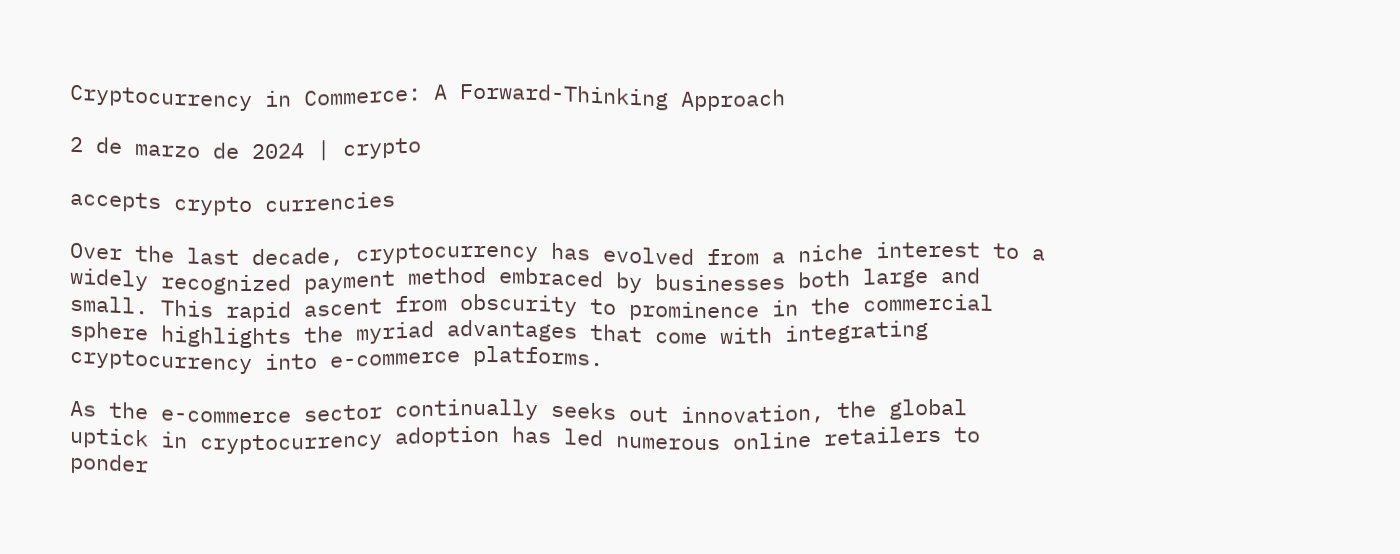Cryptocurrency in Commerce: A Forward-Thinking Approach

2 de marzo de 2024 | crypto

accepts crypto currencies

Over the last decade, cryptocurrency has evolved from a niche interest to a widely recognized payment method embraced by businesses both large and small. This rapid ascent from obscurity to prominence in the commercial sphere highlights the myriad advantages that come with integrating cryptocurrency into e-commerce platforms.

As the e-commerce sector continually seeks out innovation, the global uptick in cryptocurrency adoption has led numerous online retailers to ponder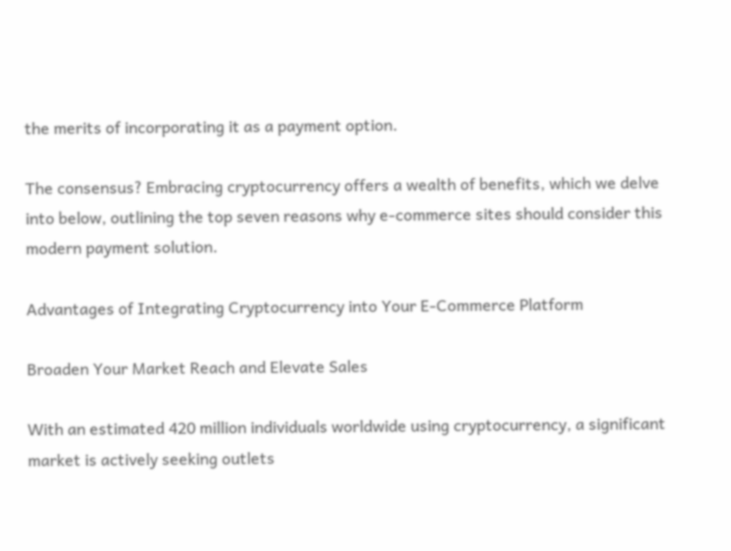the merits of incorporating it as a payment option.

The consensus? Embracing cryptocurrency offers a wealth of benefits, which we delve into below, outlining the top seven reasons why e-commerce sites should consider this modern payment solution.

Advantages of Integrating Cryptocurrency into Your E-Commerce Platform

Broaden Your Market Reach and Elevate Sales

With an estimated 420 million individuals worldwide using cryptocurrency, a significant market is actively seeking outlets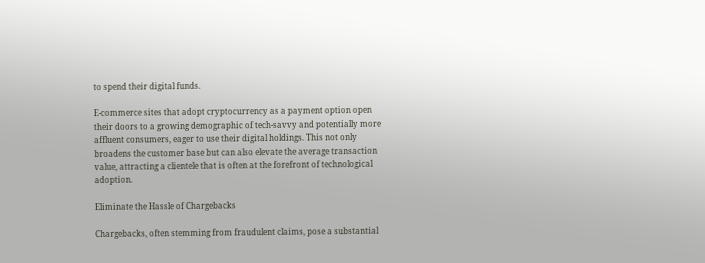to spend their digital funds.

E-commerce sites that adopt cryptocurrency as a payment option open their doors to a growing demographic of tech-savvy and potentially more affluent consumers, eager to use their digital holdings. This not only broadens the customer base but can also elevate the average transaction value, attracting a clientele that is often at the forefront of technological adoption.

Eliminate the Hassle of Chargebacks

Chargebacks, often stemming from fraudulent claims, pose a substantial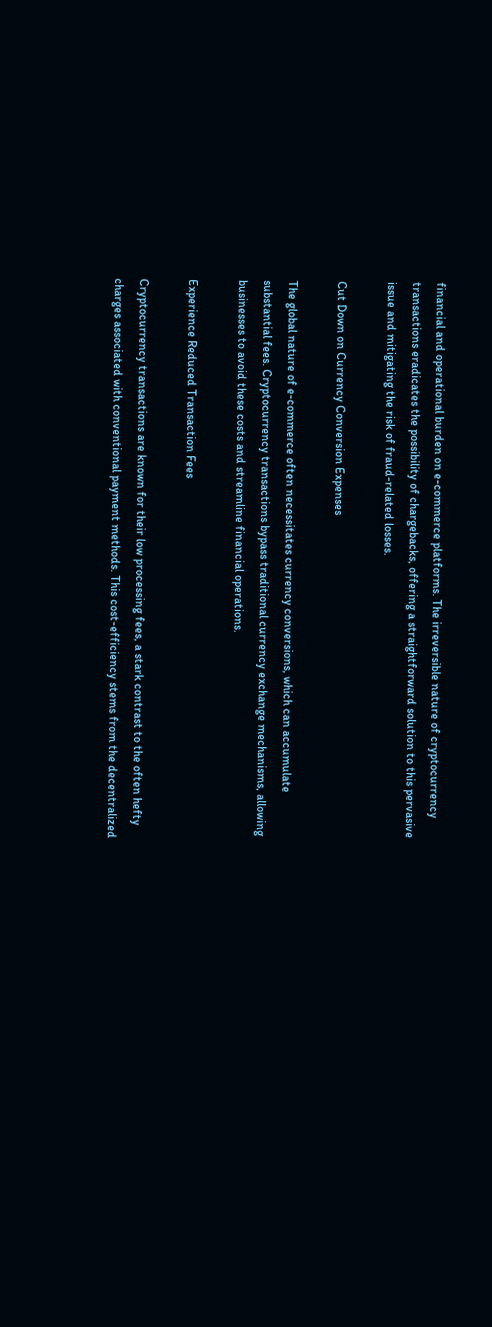financial and operational burden on e-commerce platforms. The irreversible nature of cryptocurrency transactions eradicates the possibility of chargebacks, offering a straightforward solution to this pervasive issue and mitigating the risk of fraud-related losses.

Cut Down on Currency Conversion Expenses

The global nature of e-commerce often necessitates currency conversions, which can accumulate substantial fees. Cryptocurrency transactions bypass traditional currency exchange mechanisms, allowing businesses to avoid these costs and streamline financial operations.

Experience Reduced Transaction Fees

Cryptocurrency transactions are known for their low processing fees, a stark contrast to the often hefty charges associated with conventional payment methods. This cost-efficiency stems from the decentralized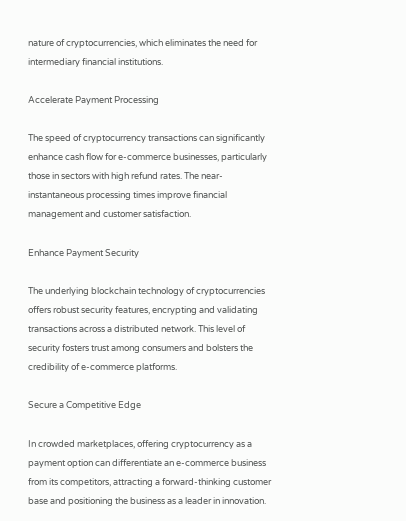nature of cryptocurrencies, which eliminates the need for intermediary financial institutions.

Accelerate Payment Processing

The speed of cryptocurrency transactions can significantly enhance cash flow for e-commerce businesses, particularly those in sectors with high refund rates. The near-instantaneous processing times improve financial management and customer satisfaction.

Enhance Payment Security

The underlying blockchain technology of cryptocurrencies offers robust security features, encrypting and validating transactions across a distributed network. This level of security fosters trust among consumers and bolsters the credibility of e-commerce platforms.

Secure a Competitive Edge

In crowded marketplaces, offering cryptocurrency as a payment option can differentiate an e-commerce business from its competitors, attracting a forward-thinking customer base and positioning the business as a leader in innovation.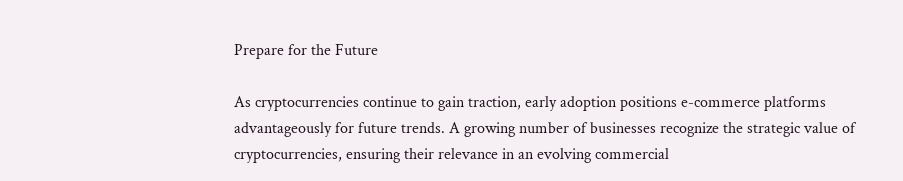Prepare for the Future

As cryptocurrencies continue to gain traction, early adoption positions e-commerce platforms advantageously for future trends. A growing number of businesses recognize the strategic value of cryptocurrencies, ensuring their relevance in an evolving commercial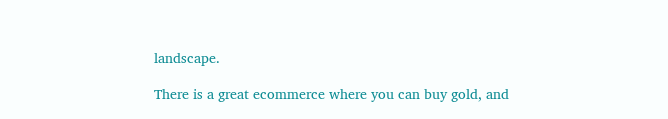landscape.

There is a great ecommerce where you can buy gold, and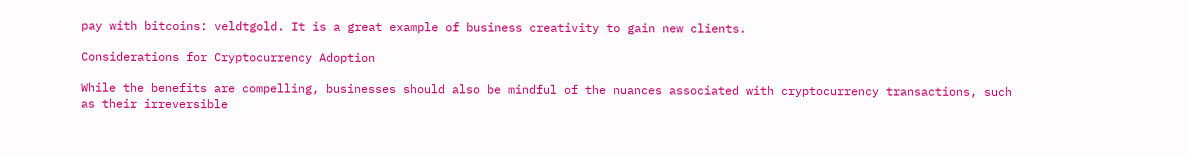pay with bitcoins: veldtgold. It is a great example of business creativity to gain new clients.

Considerations for Cryptocurrency Adoption

While the benefits are compelling, businesses should also be mindful of the nuances associated with cryptocurrency transactions, such as their irreversible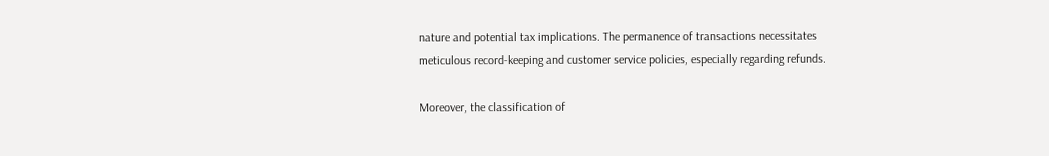nature and potential tax implications. The permanence of transactions necessitates meticulous record-keeping and customer service policies, especially regarding refunds.

Moreover, the classification of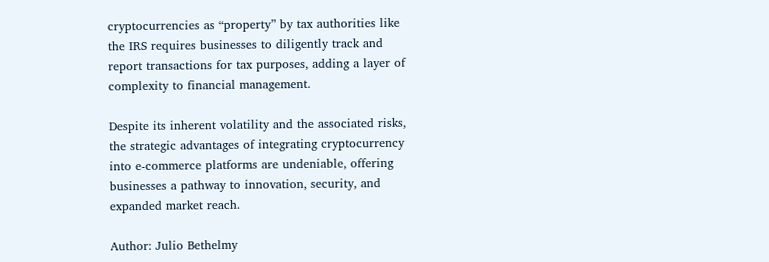cryptocurrencies as “property” by tax authorities like the IRS requires businesses to diligently track and report transactions for tax purposes, adding a layer of complexity to financial management.

Despite its inherent volatility and the associated risks, the strategic advantages of integrating cryptocurrency into e-commerce platforms are undeniable, offering businesses a pathway to innovation, security, and expanded market reach.

Author: Julio Bethelmy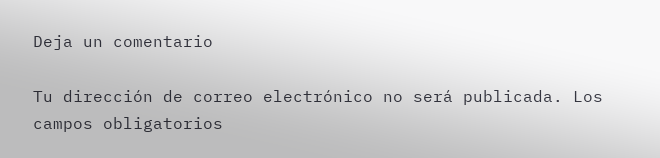Deja un comentario

Tu dirección de correo electrónico no será publicada. Los campos obligatorios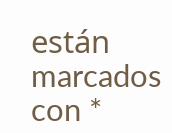están marcados con *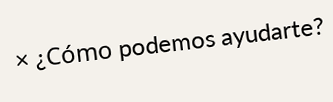× ¿Cómo podemos ayudarte?